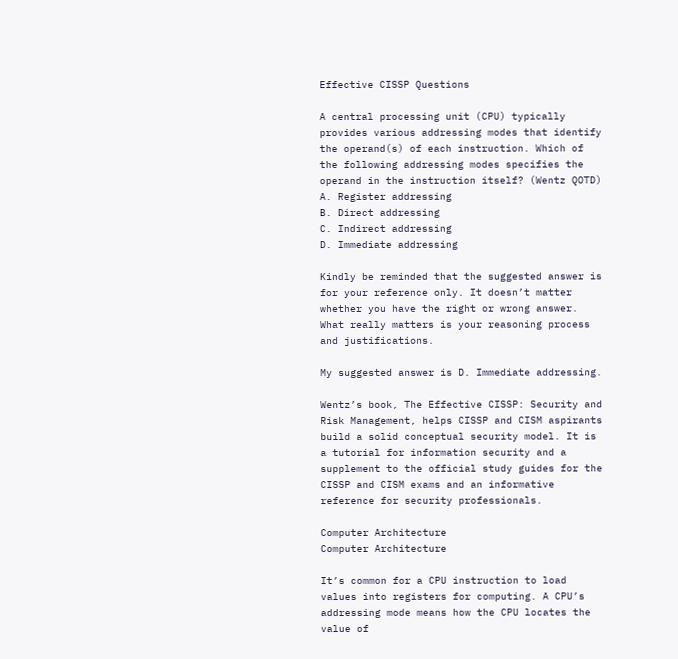Effective CISSP Questions

A central processing unit (CPU) typically provides various addressing modes that identify the operand(s) of each instruction. Which of the following addressing modes specifies the operand in the instruction itself? (Wentz QOTD)
A. Register addressing
B. Direct addressing
C. Indirect addressing
D. Immediate addressing

Kindly be reminded that the suggested answer is for your reference only. It doesn’t matter whether you have the right or wrong answer. What really matters is your reasoning process and justifications.

My suggested answer is D. Immediate addressing.

Wentz’s book, The Effective CISSP: Security and Risk Management, helps CISSP and CISM aspirants build a solid conceptual security model. It is a tutorial for information security and a supplement to the official study guides for the CISSP and CISM exams and an informative reference for security professionals.

Computer Architecture
Computer Architecture

It’s common for a CPU instruction to load values into registers for computing. A CPU’s addressing mode means how the CPU locates the value of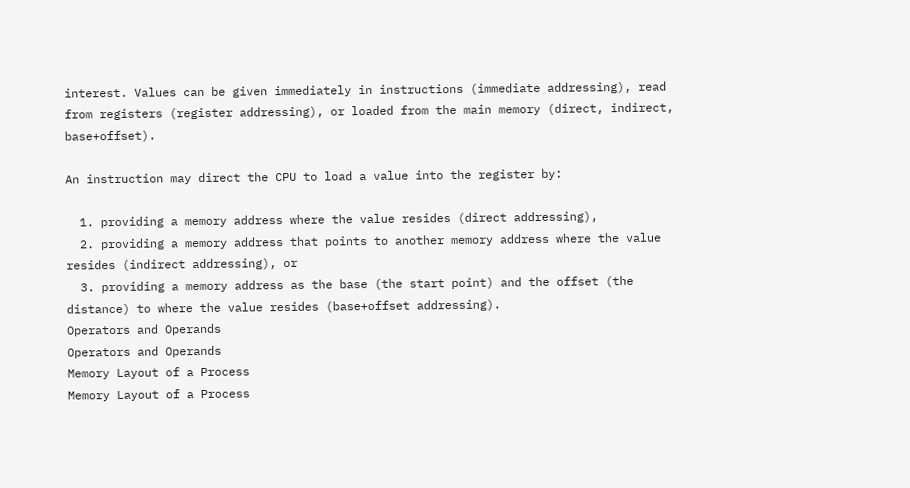interest. Values can be given immediately in instructions (immediate addressing), read from registers (register addressing), or loaded from the main memory (direct, indirect, base+offset).

An instruction may direct the CPU to load a value into the register by:

  1. providing a memory address where the value resides (direct addressing),
  2. providing a memory address that points to another memory address where the value resides (indirect addressing), or
  3. providing a memory address as the base (the start point) and the offset (the distance) to where the value resides (base+offset addressing).
Operators and Operands
Operators and Operands
Memory Layout of a Process
Memory Layout of a Process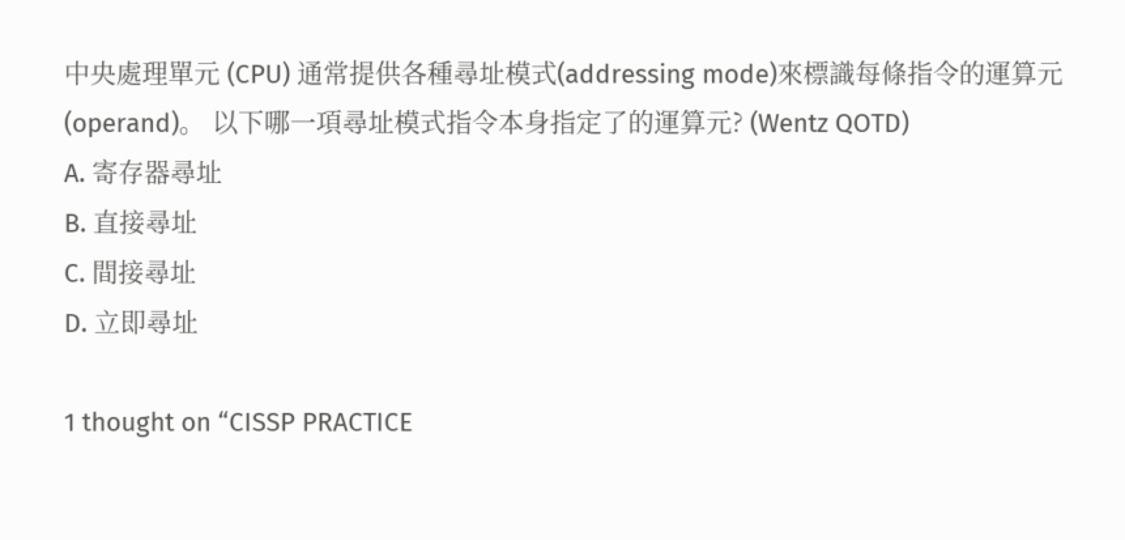中央處理單元 (CPU) 通常提供各種尋址模式(addressing mode)來標識每條指令的運算元(operand)。 以下哪一項尋址模式指令本身指定了的運算元? (Wentz QOTD)
A. 寄存器尋址
B. 直接尋址
C. 間接尋址
D. 立即尋址

1 thought on “CISSP PRACTICE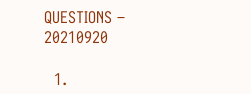QUESTIONS – 20210920

  1.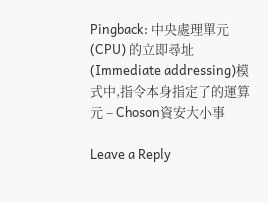Pingback: 中央處理單元 (CPU) 的立即尋址(Immediate addressing)模式中,指令本身指定了的運算元 – Choson資安大小事

Leave a Reply